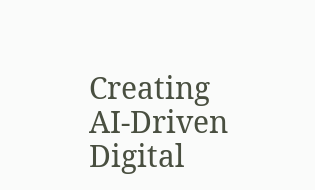Creating AI-Driven Digital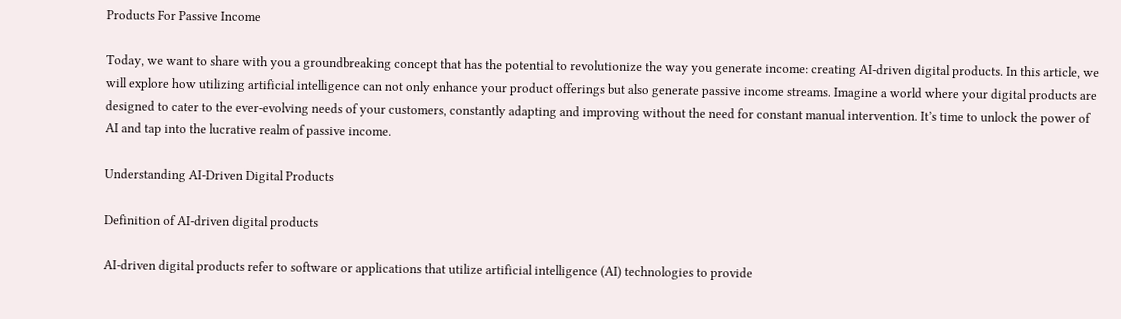Products For Passive Income

Today, we want to share with you a groundbreaking concept that has the potential to revolutionize the way you generate income: creating AI-driven digital products. In this article, we will explore how utilizing artificial intelligence can not only enhance your product offerings but also generate passive income streams. Imagine a world where your digital products are designed to cater to the ever-evolving needs of your customers, constantly adapting and improving without the need for constant manual intervention. It’s time to unlock the power of AI and tap into the lucrative realm of passive income.

Understanding AI-Driven Digital Products

Definition of AI-driven digital products

AI-driven digital products refer to software or applications that utilize artificial intelligence (AI) technologies to provide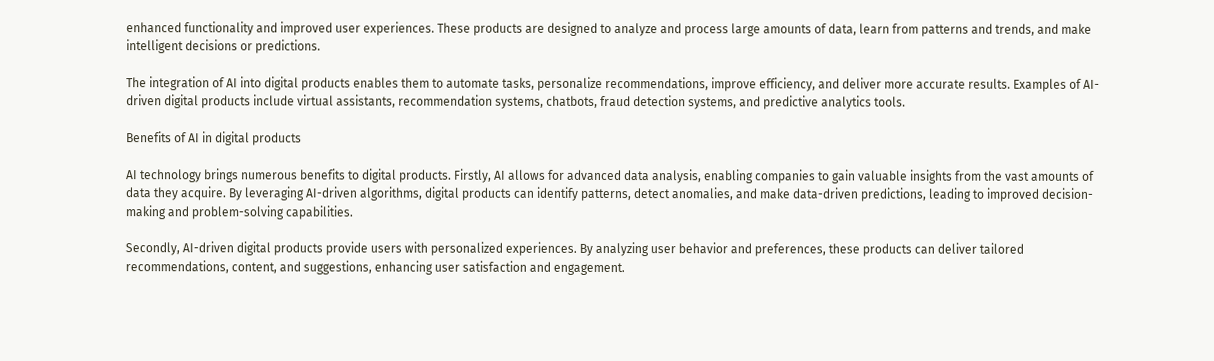enhanced functionality and improved user experiences. These products are designed to analyze and process large amounts of data, learn from patterns and trends, and make intelligent decisions or predictions.

The integration of AI into digital products enables them to automate tasks, personalize recommendations, improve efficiency, and deliver more accurate results. Examples of AI-driven digital products include virtual assistants, recommendation systems, chatbots, fraud detection systems, and predictive analytics tools.

Benefits of AI in digital products

AI technology brings numerous benefits to digital products. Firstly, AI allows for advanced data analysis, enabling companies to gain valuable insights from the vast amounts of data they acquire. By leveraging AI-driven algorithms, digital products can identify patterns, detect anomalies, and make data-driven predictions, leading to improved decision-making and problem-solving capabilities.

Secondly, AI-driven digital products provide users with personalized experiences. By analyzing user behavior and preferences, these products can deliver tailored recommendations, content, and suggestions, enhancing user satisfaction and engagement.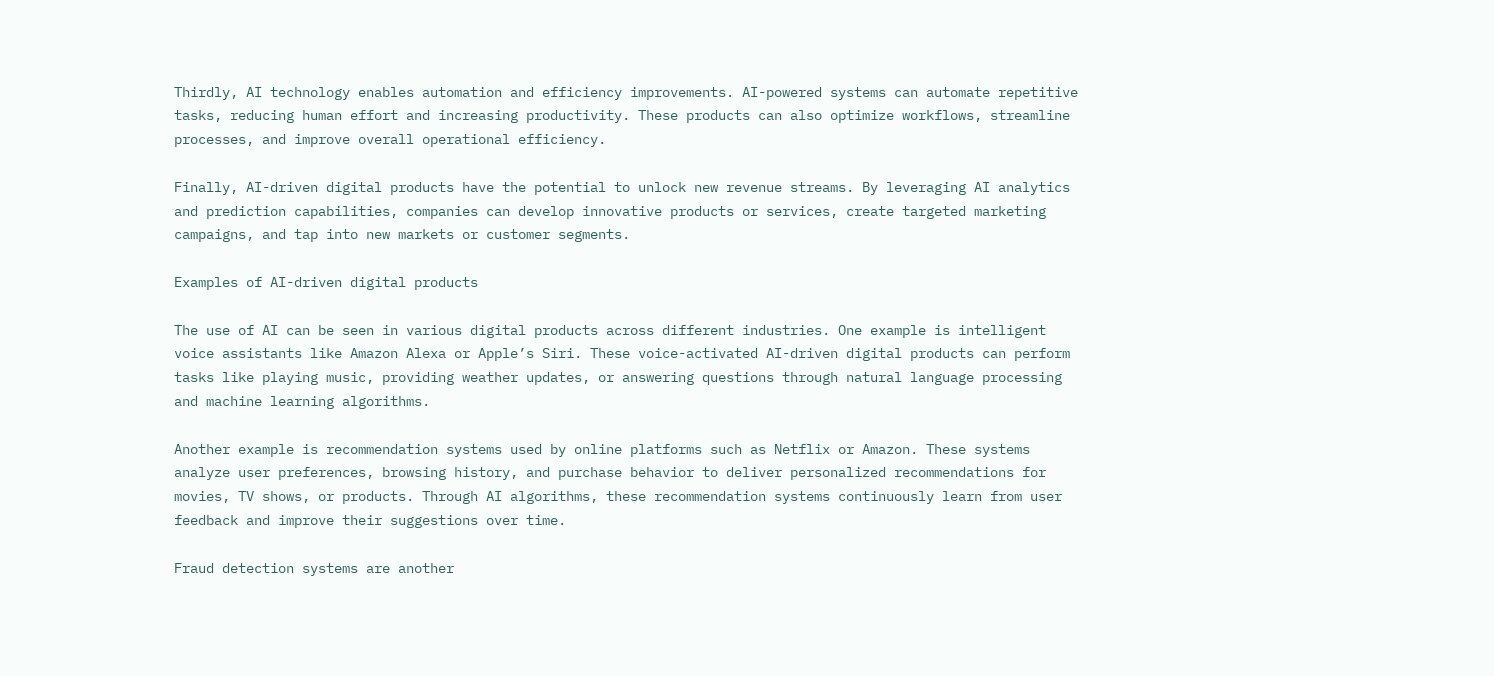Thirdly, AI technology enables automation and efficiency improvements. AI-powered systems can automate repetitive tasks, reducing human effort and increasing productivity. These products can also optimize workflows, streamline processes, and improve overall operational efficiency.

Finally, AI-driven digital products have the potential to unlock new revenue streams. By leveraging AI analytics and prediction capabilities, companies can develop innovative products or services, create targeted marketing campaigns, and tap into new markets or customer segments.

Examples of AI-driven digital products

The use of AI can be seen in various digital products across different industries. One example is intelligent voice assistants like Amazon Alexa or Apple’s Siri. These voice-activated AI-driven digital products can perform tasks like playing music, providing weather updates, or answering questions through natural language processing and machine learning algorithms.

Another example is recommendation systems used by online platforms such as Netflix or Amazon. These systems analyze user preferences, browsing history, and purchase behavior to deliver personalized recommendations for movies, TV shows, or products. Through AI algorithms, these recommendation systems continuously learn from user feedback and improve their suggestions over time.

Fraud detection systems are another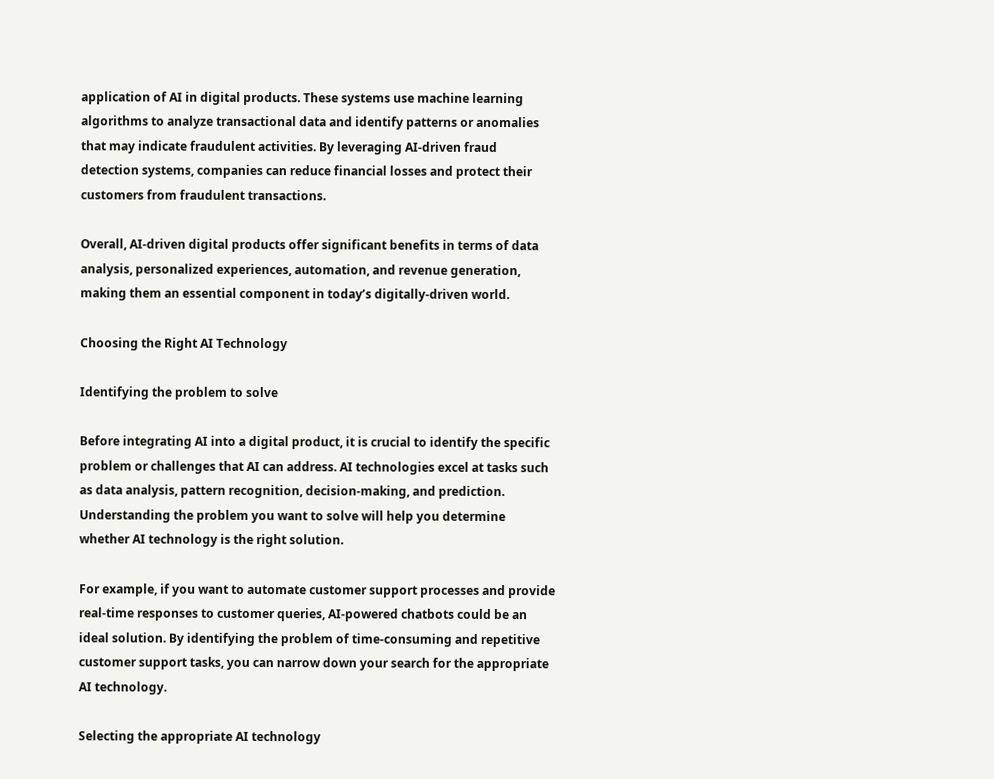application of AI in digital products. These systems use machine learning algorithms to analyze transactional data and identify patterns or anomalies that may indicate fraudulent activities. By leveraging AI-driven fraud detection systems, companies can reduce financial losses and protect their customers from fraudulent transactions.

Overall, AI-driven digital products offer significant benefits in terms of data analysis, personalized experiences, automation, and revenue generation, making them an essential component in today’s digitally-driven world.

Choosing the Right AI Technology

Identifying the problem to solve

Before integrating AI into a digital product, it is crucial to identify the specific problem or challenges that AI can address. AI technologies excel at tasks such as data analysis, pattern recognition, decision-making, and prediction. Understanding the problem you want to solve will help you determine whether AI technology is the right solution.

For example, if you want to automate customer support processes and provide real-time responses to customer queries, AI-powered chatbots could be an ideal solution. By identifying the problem of time-consuming and repetitive customer support tasks, you can narrow down your search for the appropriate AI technology.

Selecting the appropriate AI technology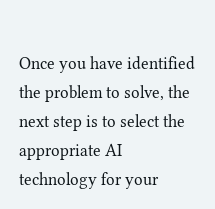Once you have identified the problem to solve, the next step is to select the appropriate AI technology for your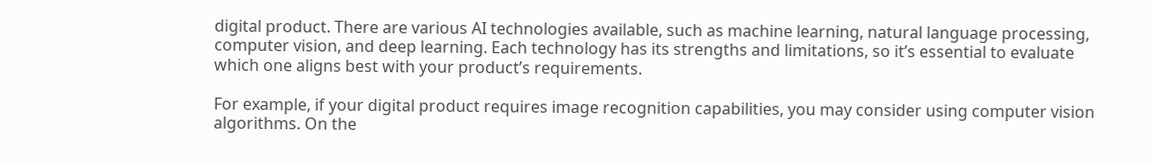digital product. There are various AI technologies available, such as machine learning, natural language processing, computer vision, and deep learning. Each technology has its strengths and limitations, so it’s essential to evaluate which one aligns best with your product’s requirements.

For example, if your digital product requires image recognition capabilities, you may consider using computer vision algorithms. On the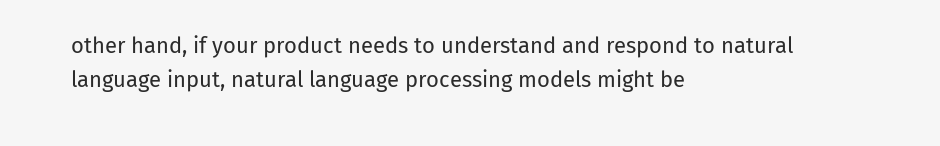other hand, if your product needs to understand and respond to natural language input, natural language processing models might be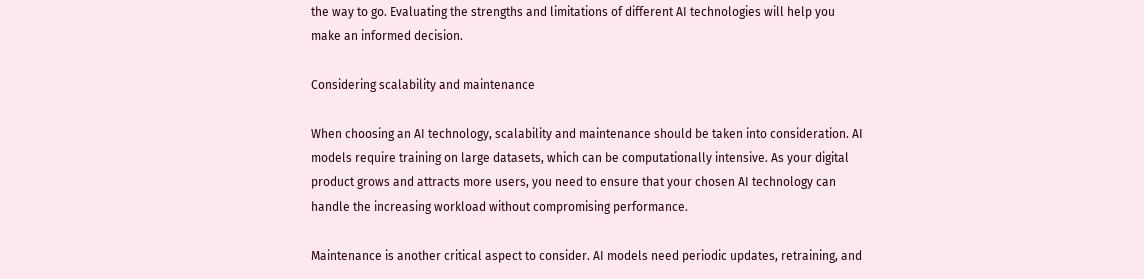the way to go. Evaluating the strengths and limitations of different AI technologies will help you make an informed decision.

Considering scalability and maintenance

When choosing an AI technology, scalability and maintenance should be taken into consideration. AI models require training on large datasets, which can be computationally intensive. As your digital product grows and attracts more users, you need to ensure that your chosen AI technology can handle the increasing workload without compromising performance.

Maintenance is another critical aspect to consider. AI models need periodic updates, retraining, and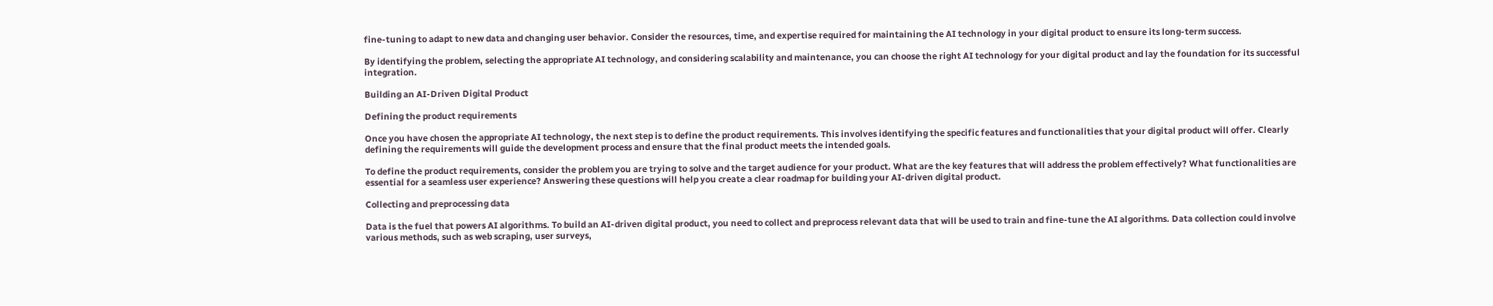fine-tuning to adapt to new data and changing user behavior. Consider the resources, time, and expertise required for maintaining the AI technology in your digital product to ensure its long-term success.

By identifying the problem, selecting the appropriate AI technology, and considering scalability and maintenance, you can choose the right AI technology for your digital product and lay the foundation for its successful integration.

Building an AI-Driven Digital Product

Defining the product requirements

Once you have chosen the appropriate AI technology, the next step is to define the product requirements. This involves identifying the specific features and functionalities that your digital product will offer. Clearly defining the requirements will guide the development process and ensure that the final product meets the intended goals.

To define the product requirements, consider the problem you are trying to solve and the target audience for your product. What are the key features that will address the problem effectively? What functionalities are essential for a seamless user experience? Answering these questions will help you create a clear roadmap for building your AI-driven digital product.

Collecting and preprocessing data

Data is the fuel that powers AI algorithms. To build an AI-driven digital product, you need to collect and preprocess relevant data that will be used to train and fine-tune the AI algorithms. Data collection could involve various methods, such as web scraping, user surveys,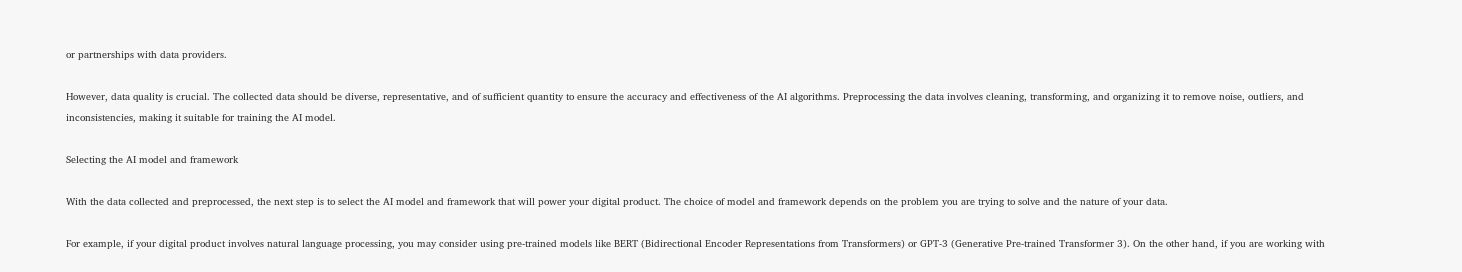or partnerships with data providers.

However, data quality is crucial. The collected data should be diverse, representative, and of sufficient quantity to ensure the accuracy and effectiveness of the AI algorithms. Preprocessing the data involves cleaning, transforming, and organizing it to remove noise, outliers, and inconsistencies, making it suitable for training the AI model.

Selecting the AI model and framework

With the data collected and preprocessed, the next step is to select the AI model and framework that will power your digital product. The choice of model and framework depends on the problem you are trying to solve and the nature of your data.

For example, if your digital product involves natural language processing, you may consider using pre-trained models like BERT (Bidirectional Encoder Representations from Transformers) or GPT-3 (Generative Pre-trained Transformer 3). On the other hand, if you are working with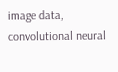image data, convolutional neural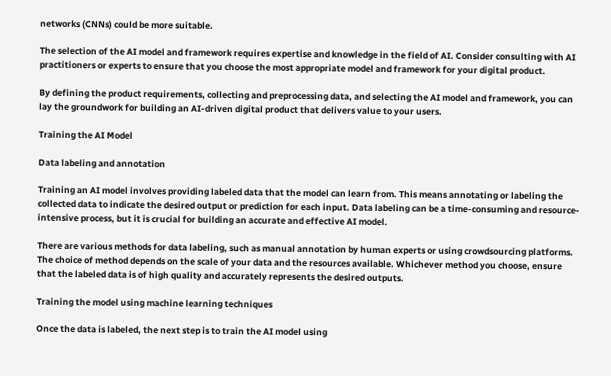networks (CNNs) could be more suitable.

The selection of the AI model and framework requires expertise and knowledge in the field of AI. Consider consulting with AI practitioners or experts to ensure that you choose the most appropriate model and framework for your digital product.

By defining the product requirements, collecting and preprocessing data, and selecting the AI model and framework, you can lay the groundwork for building an AI-driven digital product that delivers value to your users.

Training the AI Model

Data labeling and annotation

Training an AI model involves providing labeled data that the model can learn from. This means annotating or labeling the collected data to indicate the desired output or prediction for each input. Data labeling can be a time-consuming and resource-intensive process, but it is crucial for building an accurate and effective AI model.

There are various methods for data labeling, such as manual annotation by human experts or using crowdsourcing platforms. The choice of method depends on the scale of your data and the resources available. Whichever method you choose, ensure that the labeled data is of high quality and accurately represents the desired outputs.

Training the model using machine learning techniques

Once the data is labeled, the next step is to train the AI model using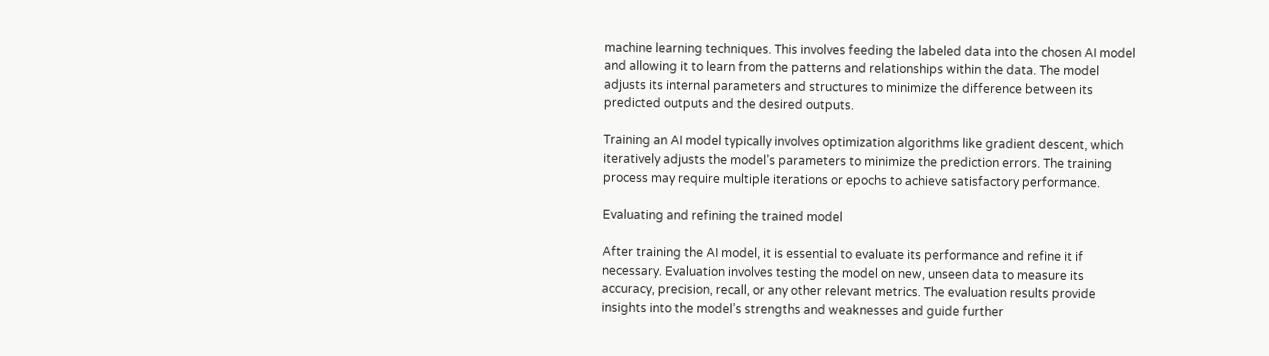machine learning techniques. This involves feeding the labeled data into the chosen AI model and allowing it to learn from the patterns and relationships within the data. The model adjusts its internal parameters and structures to minimize the difference between its predicted outputs and the desired outputs.

Training an AI model typically involves optimization algorithms like gradient descent, which iteratively adjusts the model’s parameters to minimize the prediction errors. The training process may require multiple iterations or epochs to achieve satisfactory performance.

Evaluating and refining the trained model

After training the AI model, it is essential to evaluate its performance and refine it if necessary. Evaluation involves testing the model on new, unseen data to measure its accuracy, precision, recall, or any other relevant metrics. The evaluation results provide insights into the model’s strengths and weaknesses and guide further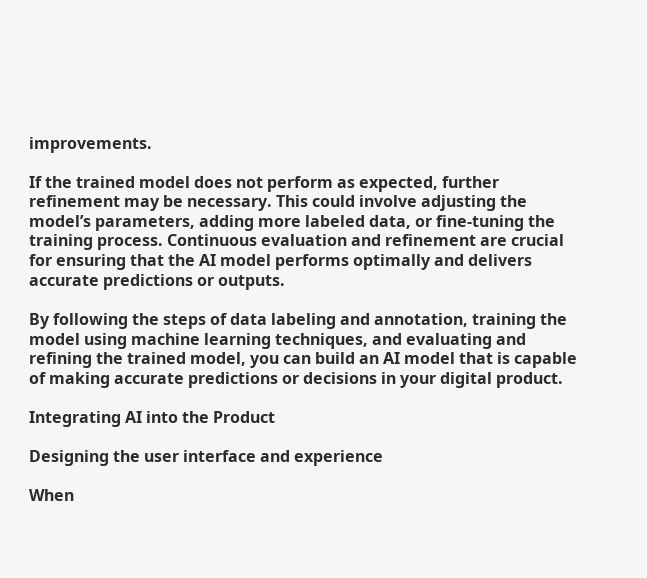improvements.

If the trained model does not perform as expected, further refinement may be necessary. This could involve adjusting the model’s parameters, adding more labeled data, or fine-tuning the training process. Continuous evaluation and refinement are crucial for ensuring that the AI model performs optimally and delivers accurate predictions or outputs.

By following the steps of data labeling and annotation, training the model using machine learning techniques, and evaluating and refining the trained model, you can build an AI model that is capable of making accurate predictions or decisions in your digital product.

Integrating AI into the Product

Designing the user interface and experience

When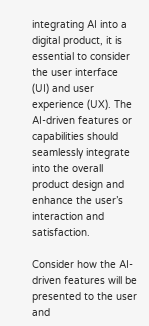integrating AI into a digital product, it is essential to consider the user interface (UI) and user experience (UX). The AI-driven features or capabilities should seamlessly integrate into the overall product design and enhance the user’s interaction and satisfaction.

Consider how the AI-driven features will be presented to the user and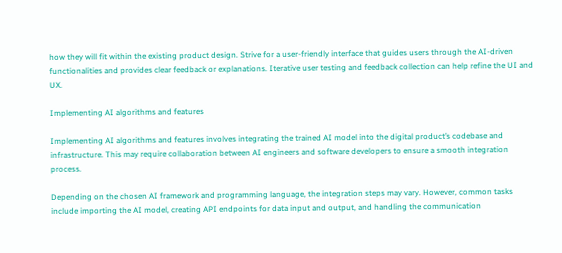how they will fit within the existing product design. Strive for a user-friendly interface that guides users through the AI-driven functionalities and provides clear feedback or explanations. Iterative user testing and feedback collection can help refine the UI and UX.

Implementing AI algorithms and features

Implementing AI algorithms and features involves integrating the trained AI model into the digital product’s codebase and infrastructure. This may require collaboration between AI engineers and software developers to ensure a smooth integration process.

Depending on the chosen AI framework and programming language, the integration steps may vary. However, common tasks include importing the AI model, creating API endpoints for data input and output, and handling the communication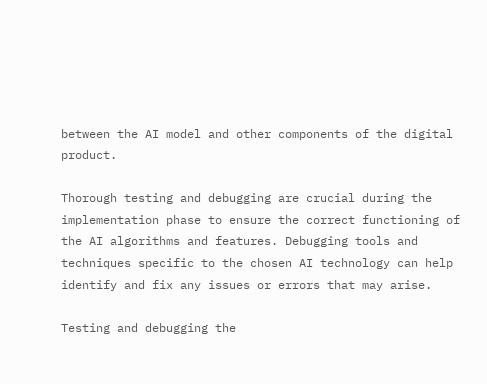between the AI model and other components of the digital product.

Thorough testing and debugging are crucial during the implementation phase to ensure the correct functioning of the AI algorithms and features. Debugging tools and techniques specific to the chosen AI technology can help identify and fix any issues or errors that may arise.

Testing and debugging the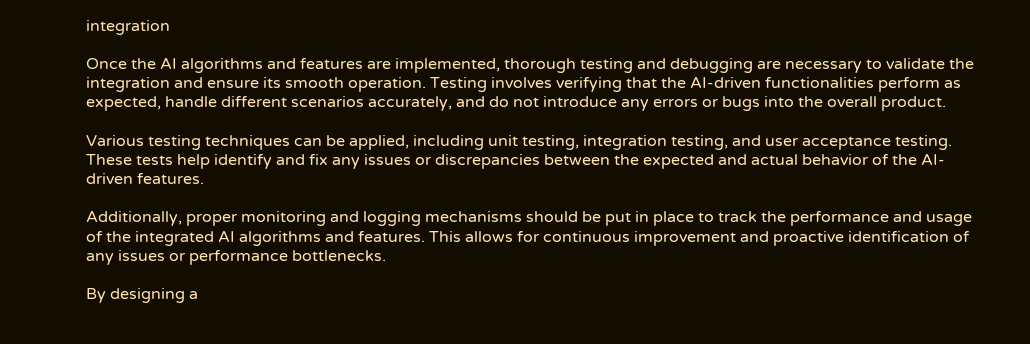integration

Once the AI algorithms and features are implemented, thorough testing and debugging are necessary to validate the integration and ensure its smooth operation. Testing involves verifying that the AI-driven functionalities perform as expected, handle different scenarios accurately, and do not introduce any errors or bugs into the overall product.

Various testing techniques can be applied, including unit testing, integration testing, and user acceptance testing. These tests help identify and fix any issues or discrepancies between the expected and actual behavior of the AI-driven features.

Additionally, proper monitoring and logging mechanisms should be put in place to track the performance and usage of the integrated AI algorithms and features. This allows for continuous improvement and proactive identification of any issues or performance bottlenecks.

By designing a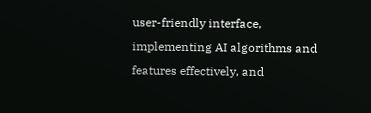user-friendly interface, implementing AI algorithms and features effectively, and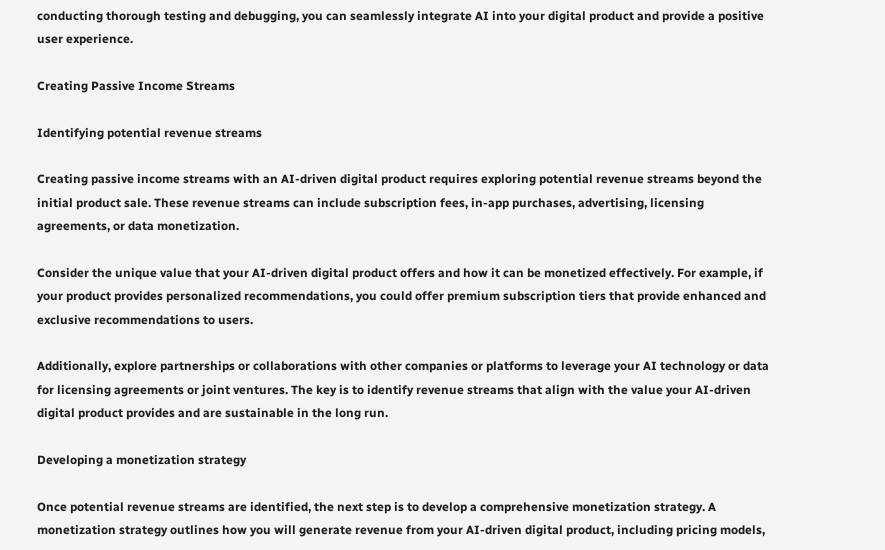conducting thorough testing and debugging, you can seamlessly integrate AI into your digital product and provide a positive user experience.

Creating Passive Income Streams

Identifying potential revenue streams

Creating passive income streams with an AI-driven digital product requires exploring potential revenue streams beyond the initial product sale. These revenue streams can include subscription fees, in-app purchases, advertising, licensing agreements, or data monetization.

Consider the unique value that your AI-driven digital product offers and how it can be monetized effectively. For example, if your product provides personalized recommendations, you could offer premium subscription tiers that provide enhanced and exclusive recommendations to users.

Additionally, explore partnerships or collaborations with other companies or platforms to leverage your AI technology or data for licensing agreements or joint ventures. The key is to identify revenue streams that align with the value your AI-driven digital product provides and are sustainable in the long run.

Developing a monetization strategy

Once potential revenue streams are identified, the next step is to develop a comprehensive monetization strategy. A monetization strategy outlines how you will generate revenue from your AI-driven digital product, including pricing models,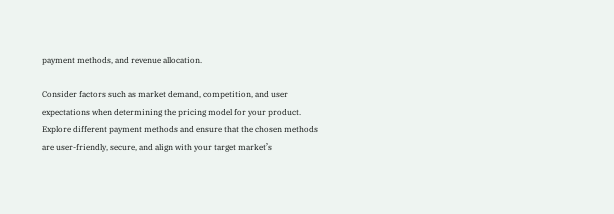payment methods, and revenue allocation.

Consider factors such as market demand, competition, and user expectations when determining the pricing model for your product. Explore different payment methods and ensure that the chosen methods are user-friendly, secure, and align with your target market’s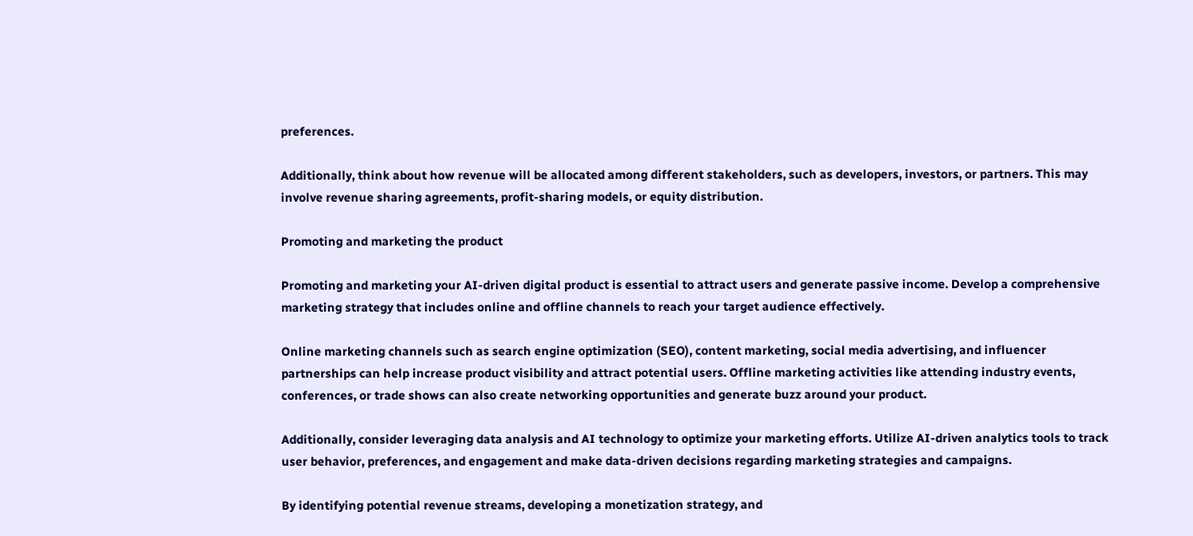preferences.

Additionally, think about how revenue will be allocated among different stakeholders, such as developers, investors, or partners. This may involve revenue sharing agreements, profit-sharing models, or equity distribution.

Promoting and marketing the product

Promoting and marketing your AI-driven digital product is essential to attract users and generate passive income. Develop a comprehensive marketing strategy that includes online and offline channels to reach your target audience effectively.

Online marketing channels such as search engine optimization (SEO), content marketing, social media advertising, and influencer partnerships can help increase product visibility and attract potential users. Offline marketing activities like attending industry events, conferences, or trade shows can also create networking opportunities and generate buzz around your product.

Additionally, consider leveraging data analysis and AI technology to optimize your marketing efforts. Utilize AI-driven analytics tools to track user behavior, preferences, and engagement and make data-driven decisions regarding marketing strategies and campaigns.

By identifying potential revenue streams, developing a monetization strategy, and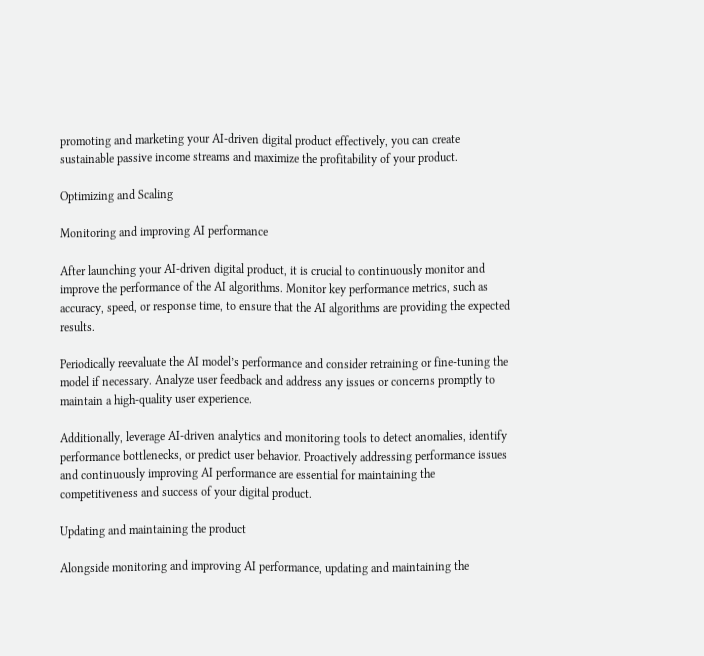promoting and marketing your AI-driven digital product effectively, you can create sustainable passive income streams and maximize the profitability of your product.

Optimizing and Scaling

Monitoring and improving AI performance

After launching your AI-driven digital product, it is crucial to continuously monitor and improve the performance of the AI algorithms. Monitor key performance metrics, such as accuracy, speed, or response time, to ensure that the AI algorithms are providing the expected results.

Periodically reevaluate the AI model’s performance and consider retraining or fine-tuning the model if necessary. Analyze user feedback and address any issues or concerns promptly to maintain a high-quality user experience.

Additionally, leverage AI-driven analytics and monitoring tools to detect anomalies, identify performance bottlenecks, or predict user behavior. Proactively addressing performance issues and continuously improving AI performance are essential for maintaining the competitiveness and success of your digital product.

Updating and maintaining the product

Alongside monitoring and improving AI performance, updating and maintaining the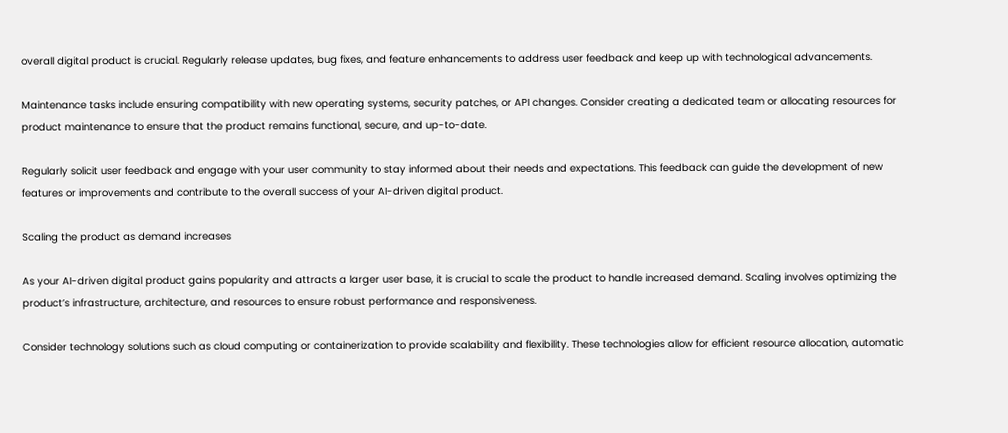overall digital product is crucial. Regularly release updates, bug fixes, and feature enhancements to address user feedback and keep up with technological advancements.

Maintenance tasks include ensuring compatibility with new operating systems, security patches, or API changes. Consider creating a dedicated team or allocating resources for product maintenance to ensure that the product remains functional, secure, and up-to-date.

Regularly solicit user feedback and engage with your user community to stay informed about their needs and expectations. This feedback can guide the development of new features or improvements and contribute to the overall success of your AI-driven digital product.

Scaling the product as demand increases

As your AI-driven digital product gains popularity and attracts a larger user base, it is crucial to scale the product to handle increased demand. Scaling involves optimizing the product’s infrastructure, architecture, and resources to ensure robust performance and responsiveness.

Consider technology solutions such as cloud computing or containerization to provide scalability and flexibility. These technologies allow for efficient resource allocation, automatic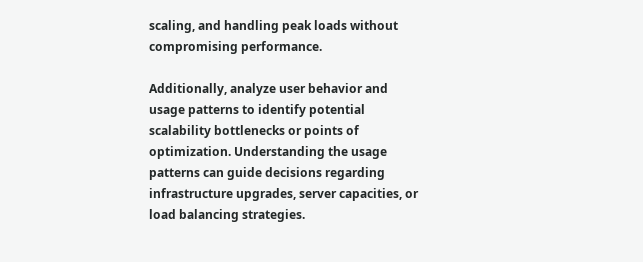scaling, and handling peak loads without compromising performance.

Additionally, analyze user behavior and usage patterns to identify potential scalability bottlenecks or points of optimization. Understanding the usage patterns can guide decisions regarding infrastructure upgrades, server capacities, or load balancing strategies.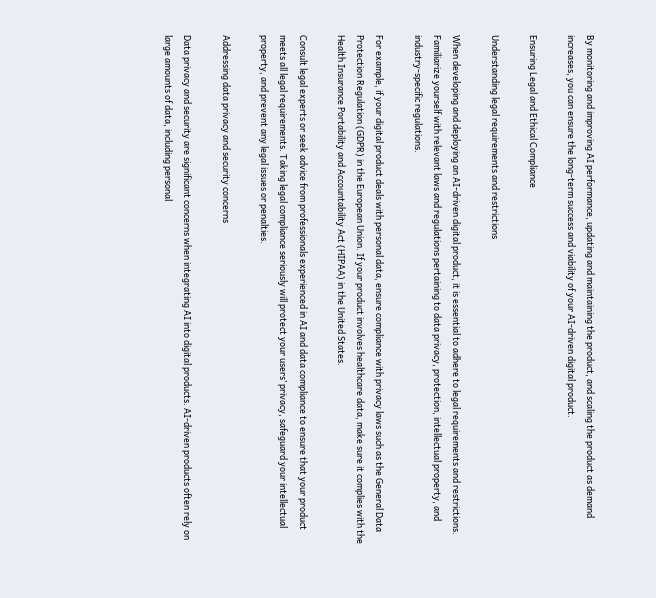By monitoring and improving AI performance, updating and maintaining the product, and scaling the product as demand increases, you can ensure the long-term success and viability of your AI-driven digital product.

Ensuring Legal and Ethical Compliance

Understanding legal requirements and restrictions

When developing and deploying an AI-driven digital product, it is essential to adhere to legal requirements and restrictions. Familiarize yourself with relevant laws and regulations pertaining to data privacy, protection, intellectual property, and industry-specific regulations.

For example, if your digital product deals with personal data, ensure compliance with privacy laws such as the General Data Protection Regulation (GDPR) in the European Union. If your product involves healthcare data, make sure it complies with the Health Insurance Portability and Accountability Act (HIPAA) in the United States.

Consult legal experts or seek advice from professionals experienced in AI and data compliance to ensure that your product meets all legal requirements. Taking legal compliance seriously will protect your users’ privacy, safeguard your intellectual property, and prevent any legal issues or penalties.

Addressing data privacy and security concerns

Data privacy and security are significant concerns when integrating AI into digital products. AI-driven products often rely on large amounts of data, including personal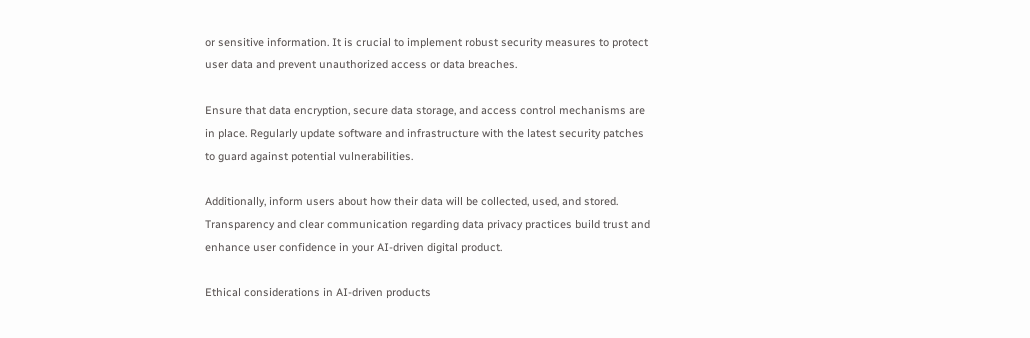or sensitive information. It is crucial to implement robust security measures to protect user data and prevent unauthorized access or data breaches.

Ensure that data encryption, secure data storage, and access control mechanisms are in place. Regularly update software and infrastructure with the latest security patches to guard against potential vulnerabilities.

Additionally, inform users about how their data will be collected, used, and stored. Transparency and clear communication regarding data privacy practices build trust and enhance user confidence in your AI-driven digital product.

Ethical considerations in AI-driven products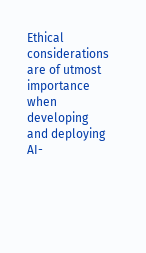Ethical considerations are of utmost importance when developing and deploying AI-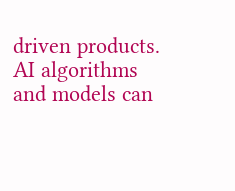driven products. AI algorithms and models can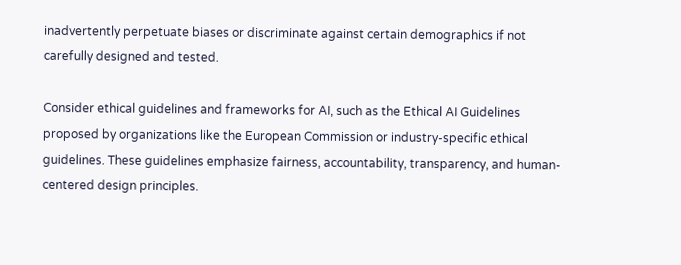inadvertently perpetuate biases or discriminate against certain demographics if not carefully designed and tested.

Consider ethical guidelines and frameworks for AI, such as the Ethical AI Guidelines proposed by organizations like the European Commission or industry-specific ethical guidelines. These guidelines emphasize fairness, accountability, transparency, and human-centered design principles.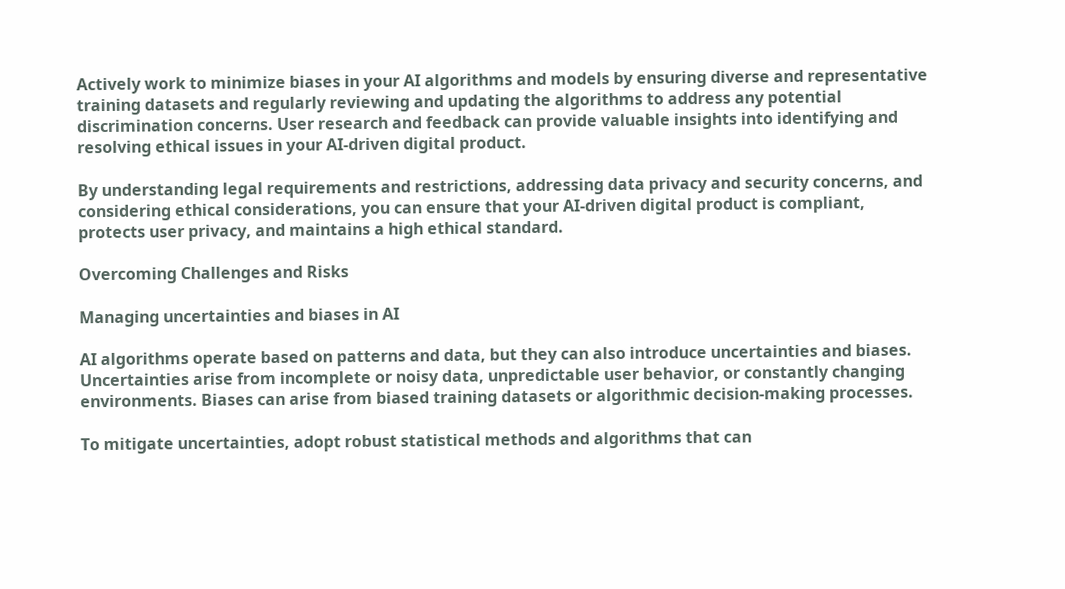Actively work to minimize biases in your AI algorithms and models by ensuring diverse and representative training datasets and regularly reviewing and updating the algorithms to address any potential discrimination concerns. User research and feedback can provide valuable insights into identifying and resolving ethical issues in your AI-driven digital product.

By understanding legal requirements and restrictions, addressing data privacy and security concerns, and considering ethical considerations, you can ensure that your AI-driven digital product is compliant, protects user privacy, and maintains a high ethical standard.

Overcoming Challenges and Risks

Managing uncertainties and biases in AI

AI algorithms operate based on patterns and data, but they can also introduce uncertainties and biases. Uncertainties arise from incomplete or noisy data, unpredictable user behavior, or constantly changing environments. Biases can arise from biased training datasets or algorithmic decision-making processes.

To mitigate uncertainties, adopt robust statistical methods and algorithms that can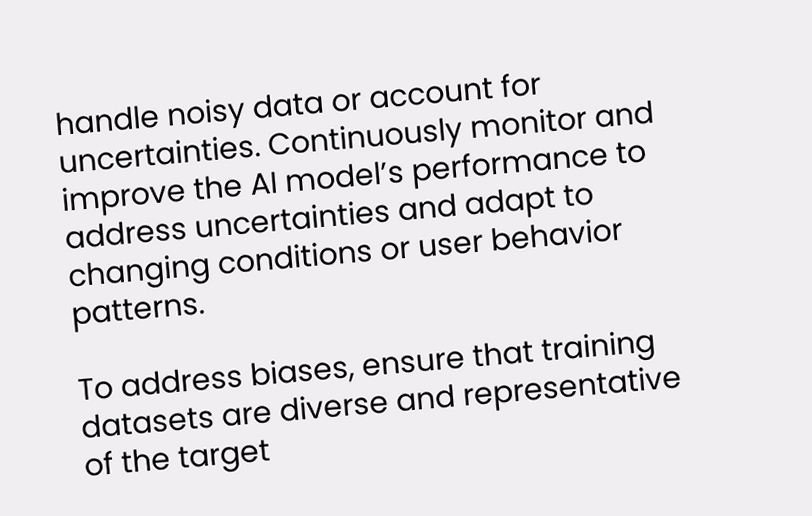handle noisy data or account for uncertainties. Continuously monitor and improve the AI model’s performance to address uncertainties and adapt to changing conditions or user behavior patterns.

To address biases, ensure that training datasets are diverse and representative of the target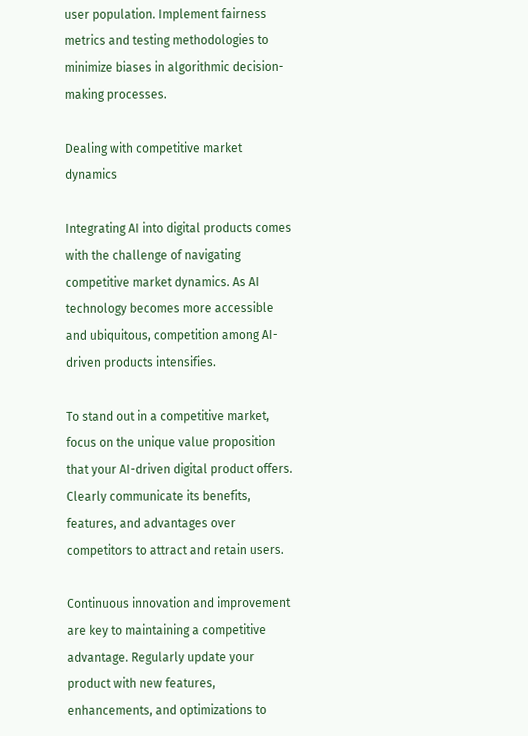user population. Implement fairness metrics and testing methodologies to minimize biases in algorithmic decision-making processes.

Dealing with competitive market dynamics

Integrating AI into digital products comes with the challenge of navigating competitive market dynamics. As AI technology becomes more accessible and ubiquitous, competition among AI-driven products intensifies.

To stand out in a competitive market, focus on the unique value proposition that your AI-driven digital product offers. Clearly communicate its benefits, features, and advantages over competitors to attract and retain users.

Continuous innovation and improvement are key to maintaining a competitive advantage. Regularly update your product with new features, enhancements, and optimizations to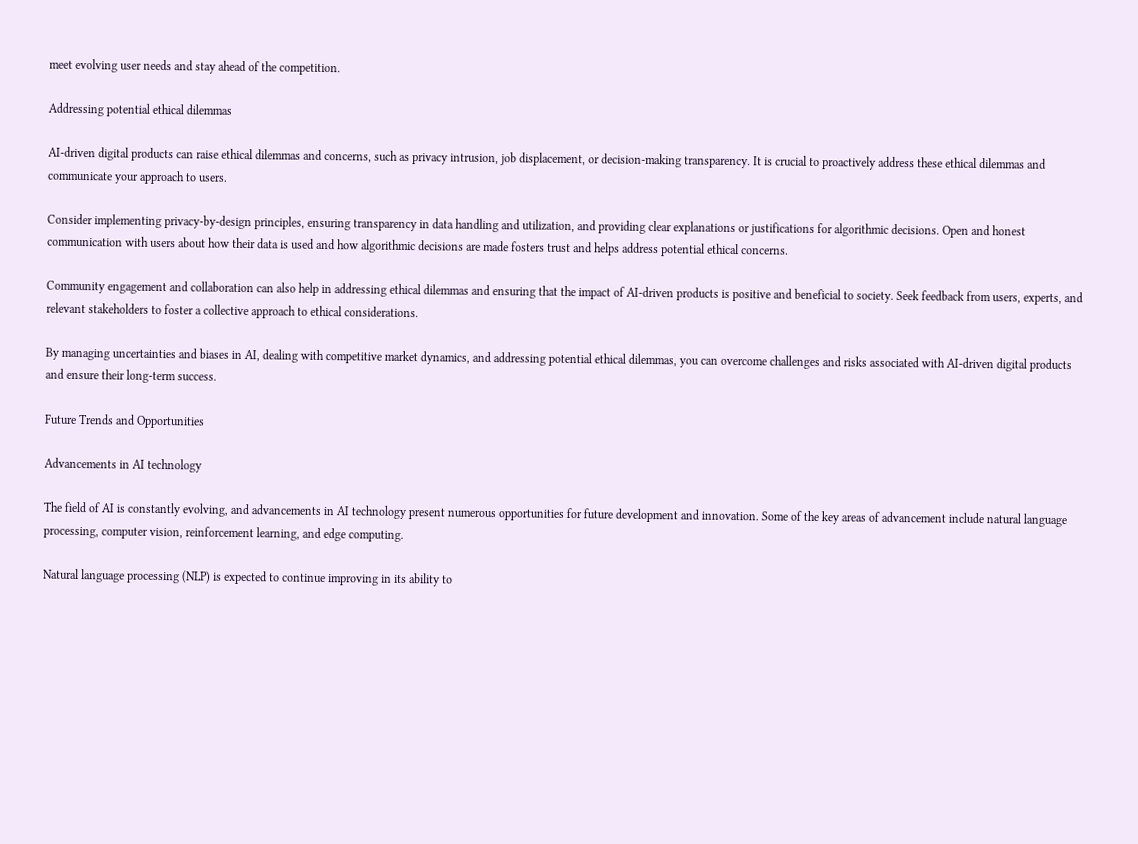meet evolving user needs and stay ahead of the competition.

Addressing potential ethical dilemmas

AI-driven digital products can raise ethical dilemmas and concerns, such as privacy intrusion, job displacement, or decision-making transparency. It is crucial to proactively address these ethical dilemmas and communicate your approach to users.

Consider implementing privacy-by-design principles, ensuring transparency in data handling and utilization, and providing clear explanations or justifications for algorithmic decisions. Open and honest communication with users about how their data is used and how algorithmic decisions are made fosters trust and helps address potential ethical concerns.

Community engagement and collaboration can also help in addressing ethical dilemmas and ensuring that the impact of AI-driven products is positive and beneficial to society. Seek feedback from users, experts, and relevant stakeholders to foster a collective approach to ethical considerations.

By managing uncertainties and biases in AI, dealing with competitive market dynamics, and addressing potential ethical dilemmas, you can overcome challenges and risks associated with AI-driven digital products and ensure their long-term success.

Future Trends and Opportunities

Advancements in AI technology

The field of AI is constantly evolving, and advancements in AI technology present numerous opportunities for future development and innovation. Some of the key areas of advancement include natural language processing, computer vision, reinforcement learning, and edge computing.

Natural language processing (NLP) is expected to continue improving in its ability to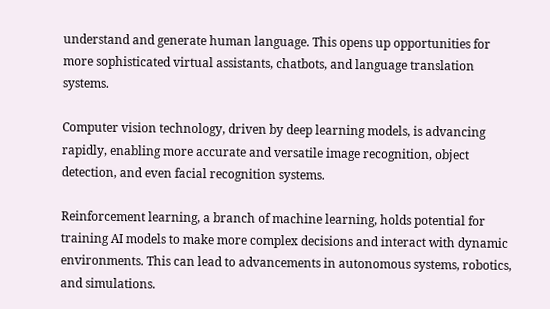understand and generate human language. This opens up opportunities for more sophisticated virtual assistants, chatbots, and language translation systems.

Computer vision technology, driven by deep learning models, is advancing rapidly, enabling more accurate and versatile image recognition, object detection, and even facial recognition systems.

Reinforcement learning, a branch of machine learning, holds potential for training AI models to make more complex decisions and interact with dynamic environments. This can lead to advancements in autonomous systems, robotics, and simulations.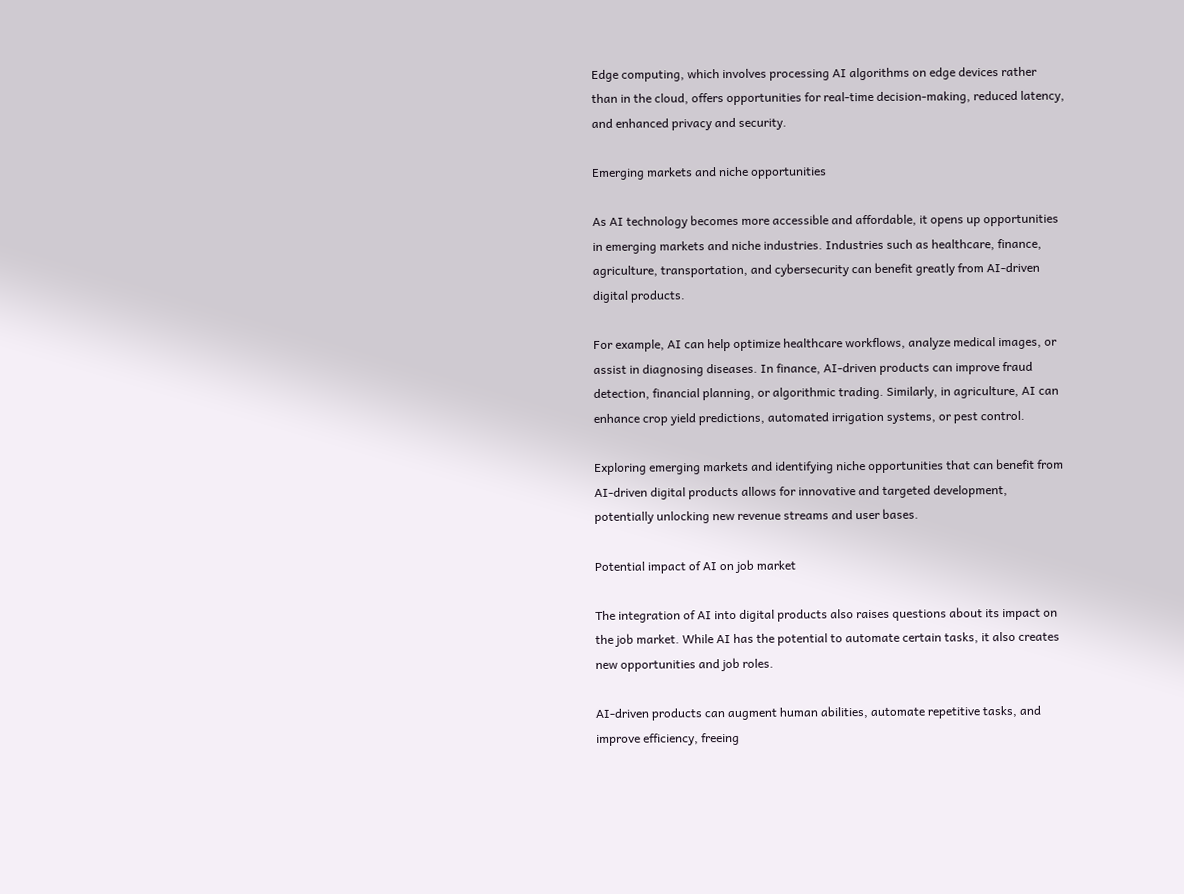Edge computing, which involves processing AI algorithms on edge devices rather than in the cloud, offers opportunities for real-time decision-making, reduced latency, and enhanced privacy and security.

Emerging markets and niche opportunities

As AI technology becomes more accessible and affordable, it opens up opportunities in emerging markets and niche industries. Industries such as healthcare, finance, agriculture, transportation, and cybersecurity can benefit greatly from AI-driven digital products.

For example, AI can help optimize healthcare workflows, analyze medical images, or assist in diagnosing diseases. In finance, AI-driven products can improve fraud detection, financial planning, or algorithmic trading. Similarly, in agriculture, AI can enhance crop yield predictions, automated irrigation systems, or pest control.

Exploring emerging markets and identifying niche opportunities that can benefit from AI-driven digital products allows for innovative and targeted development, potentially unlocking new revenue streams and user bases.

Potential impact of AI on job market

The integration of AI into digital products also raises questions about its impact on the job market. While AI has the potential to automate certain tasks, it also creates new opportunities and job roles.

AI-driven products can augment human abilities, automate repetitive tasks, and improve efficiency, freeing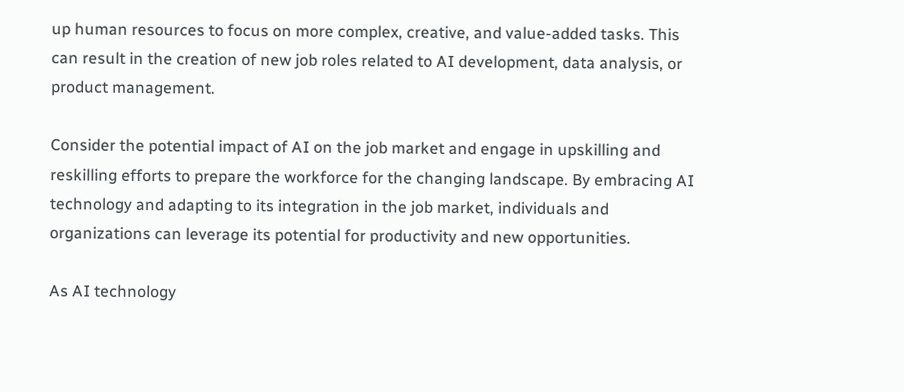up human resources to focus on more complex, creative, and value-added tasks. This can result in the creation of new job roles related to AI development, data analysis, or product management.

Consider the potential impact of AI on the job market and engage in upskilling and reskilling efforts to prepare the workforce for the changing landscape. By embracing AI technology and adapting to its integration in the job market, individuals and organizations can leverage its potential for productivity and new opportunities.

As AI technology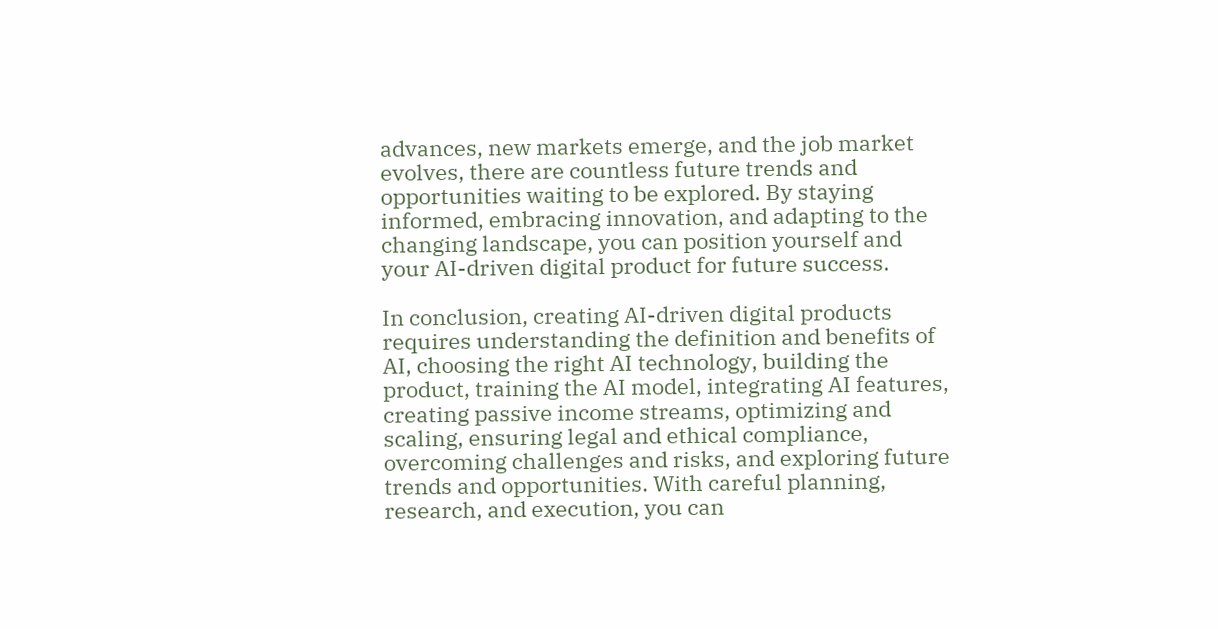advances, new markets emerge, and the job market evolves, there are countless future trends and opportunities waiting to be explored. By staying informed, embracing innovation, and adapting to the changing landscape, you can position yourself and your AI-driven digital product for future success.

In conclusion, creating AI-driven digital products requires understanding the definition and benefits of AI, choosing the right AI technology, building the product, training the AI model, integrating AI features, creating passive income streams, optimizing and scaling, ensuring legal and ethical compliance, overcoming challenges and risks, and exploring future trends and opportunities. With careful planning, research, and execution, you can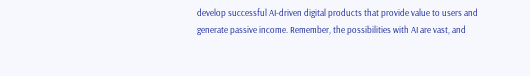develop successful AI-driven digital products that provide value to users and generate passive income. Remember, the possibilities with AI are vast, and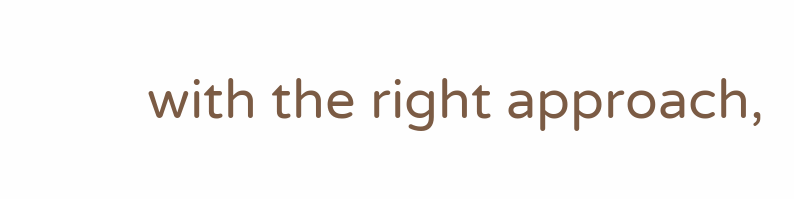with the right approach,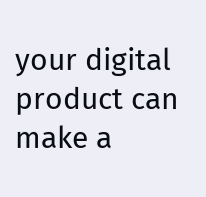your digital product can make a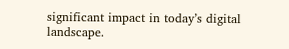significant impact in today’s digital landscape.